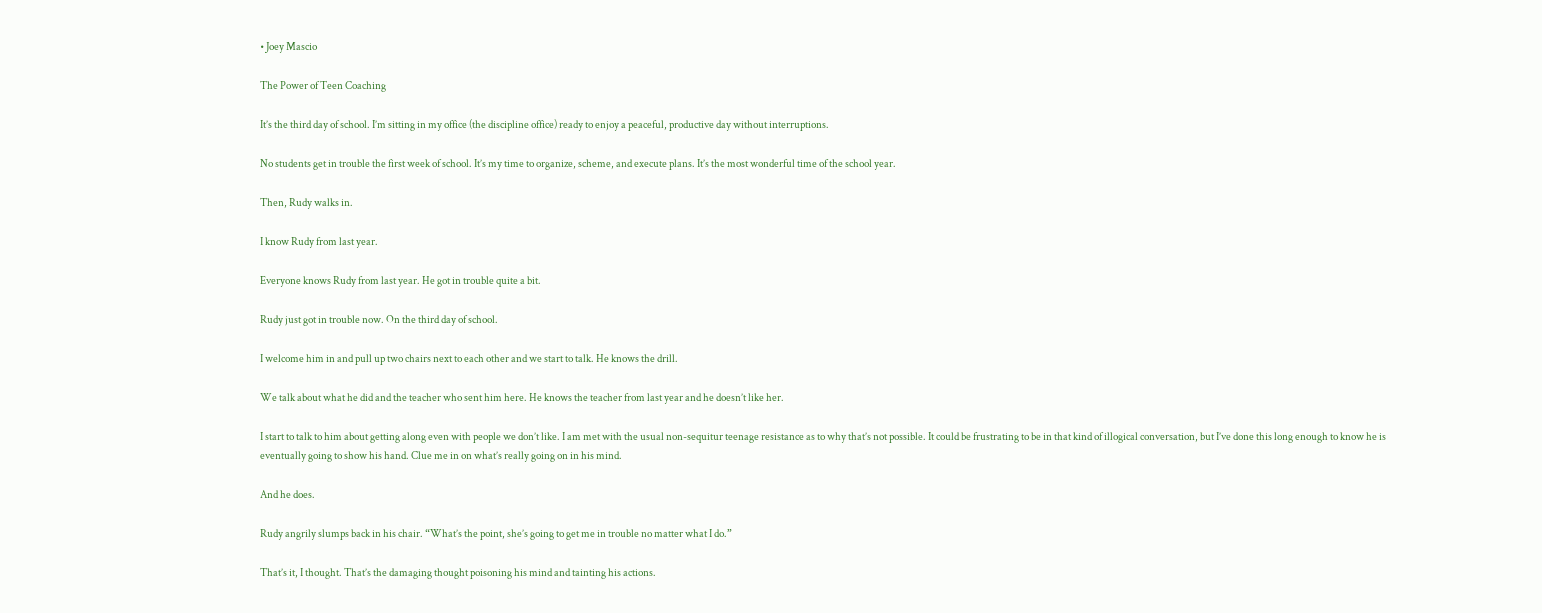• Joey Mascio

The Power of Teen Coaching

It’s the third day of school. I’m sitting in my office (the discipline office) ready to enjoy a peaceful, productive day without interruptions.

No students get in trouble the first week of school. It’s my time to organize, scheme, and execute plans. It’s the most wonderful time of the school year.

Then, Rudy walks in.

I know Rudy from last year.

Everyone knows Rudy from last year. He got in trouble quite a bit.

Rudy just got in trouble now. On the third day of school.

I welcome him in and pull up two chairs next to each other and we start to talk. He knows the drill.

We talk about what he did and the teacher who sent him here. He knows the teacher from last year and he doesn’t like her.

I start to talk to him about getting along even with people we don’t like. I am met with the usual non-sequitur teenage resistance as to why that’s not possible. It could be frustrating to be in that kind of illogical conversation, but I’ve done this long enough to know he is eventually going to show his hand. Clue me in on what’s really going on in his mind.

And he does.

Rudy angrily slumps back in his chair. “What’s the point, she’s going to get me in trouble no matter what I do.”

That’s it, I thought. That’s the damaging thought poisoning his mind and tainting his actions.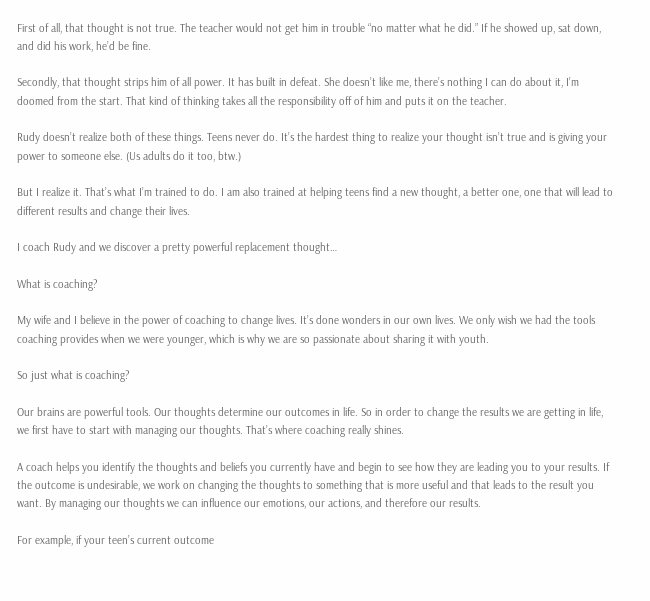First of all, that thought is not true. The teacher would not get him in trouble “no matter what he did.” If he showed up, sat down, and did his work, he’d be fine.

Secondly, that thought strips him of all power. It has built in defeat. She doesn’t like me, there’s nothing I can do about it, I’m doomed from the start. That kind of thinking takes all the responsibility off of him and puts it on the teacher.

Rudy doesn’t realize both of these things. Teens never do. It’s the hardest thing to realize your thought isn’t true and is giving your power to someone else. (Us adults do it too, btw.)

But I realize it. That’s what I’m trained to do. I am also trained at helping teens find a new thought, a better one, one that will lead to different results and change their lives.

I coach Rudy and we discover a pretty powerful replacement thought…

What is coaching?

My wife and I believe in the power of coaching to change lives. It’s done wonders in our own lives. We only wish we had the tools coaching provides when we were younger, which is why we are so passionate about sharing it with youth.

So just what is coaching?

Our brains are powerful tools. Our thoughts determine our outcomes in life. So in order to change the results we are getting in life, we first have to start with managing our thoughts. That’s where coaching really shines.

A coach helps you identify the thoughts and beliefs you currently have and begin to see how they are leading you to your results. If the outcome is undesirable, we work on changing the thoughts to something that is more useful and that leads to the result you want. By managing our thoughts we can influence our emotions, our actions, and therefore our results.

For example, if your teen’s current outcome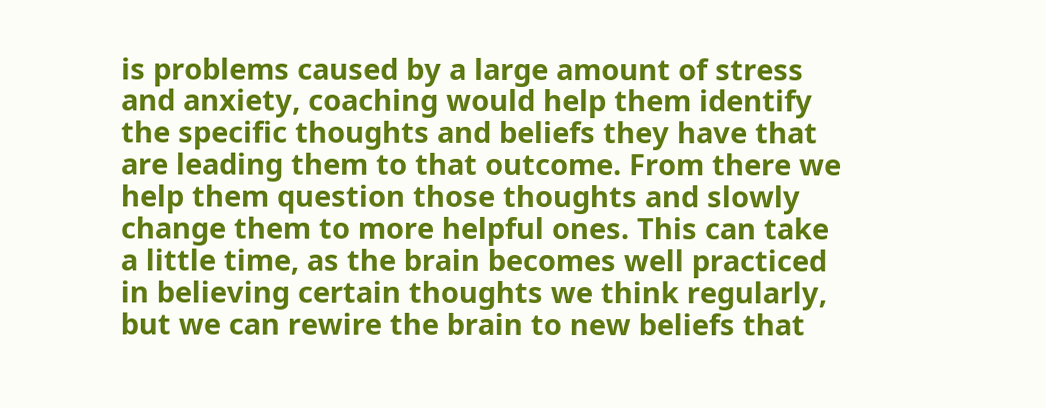is problems caused by a large amount of stress and anxiety, coaching would help them identify the specific thoughts and beliefs they have that are leading them to that outcome. From there we help them question those thoughts and slowly change them to more helpful ones. This can take a little time, as the brain becomes well practiced in believing certain thoughts we think regularly, but we can rewire the brain to new beliefs that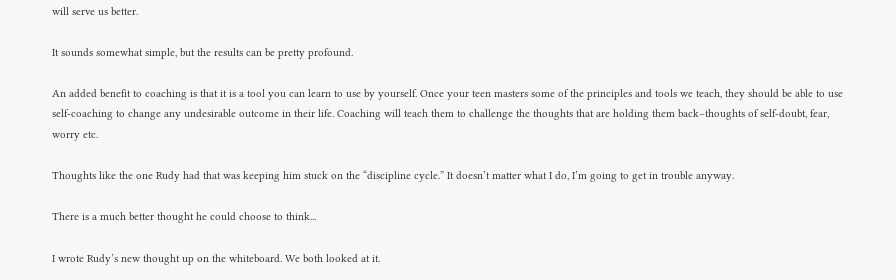will serve us better.

It sounds somewhat simple, but the results can be pretty profound.

An added benefit to coaching is that it is a tool you can learn to use by yourself. Once your teen masters some of the principles and tools we teach, they should be able to use self-coaching to change any undesirable outcome in their life. Coaching will teach them to challenge the thoughts that are holding them back–thoughts of self-doubt, fear, worry etc.

Thoughts like the one Rudy had that was keeping him stuck on the “discipline cycle.” It doesn’t matter what I do, I’m going to get in trouble anyway.

There is a much better thought he could choose to think...

I wrote Rudy’s new thought up on the whiteboard. We both looked at it.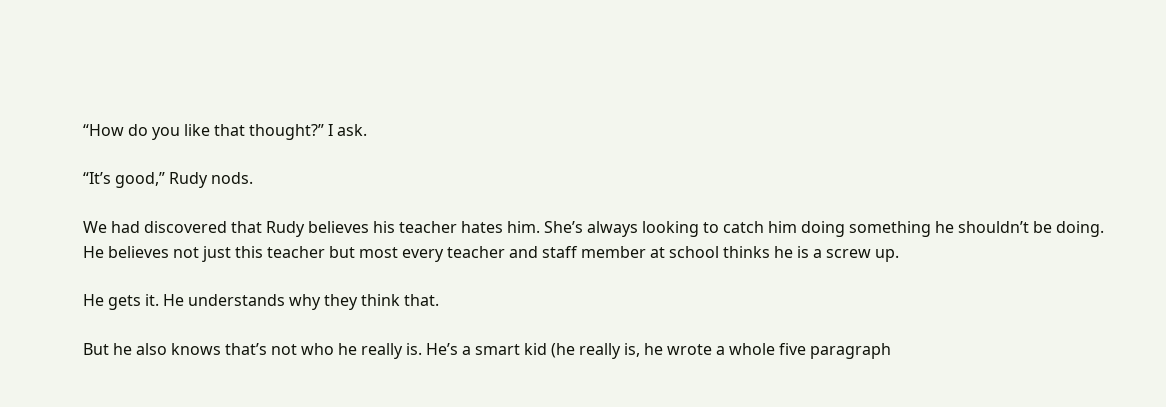“How do you like that thought?” I ask.

“It’s good,” Rudy nods.

We had discovered that Rudy believes his teacher hates him. She’s always looking to catch him doing something he shouldn’t be doing. He believes not just this teacher but most every teacher and staff member at school thinks he is a screw up.

He gets it. He understands why they think that.

But he also knows that’s not who he really is. He’s a smart kid (he really is, he wrote a whole five paragraph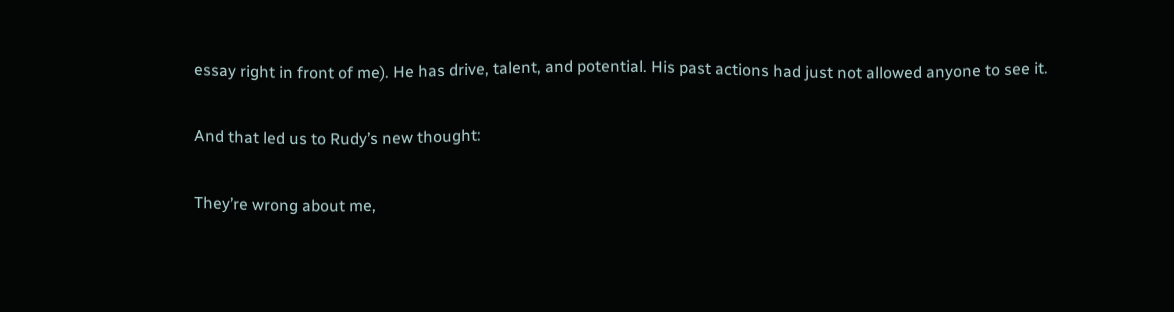essay right in front of me). He has drive, talent, and potential. His past actions had just not allowed anyone to see it.

And that led us to Rudy’s new thought:

They’re wrong about me,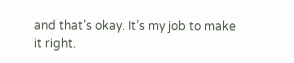and that’s okay. It’s my job to make it right.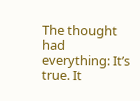The thought had everything: It’s true. It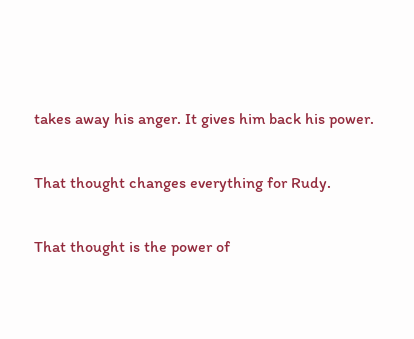takes away his anger. It gives him back his power.

That thought changes everything for Rudy.

That thought is the power of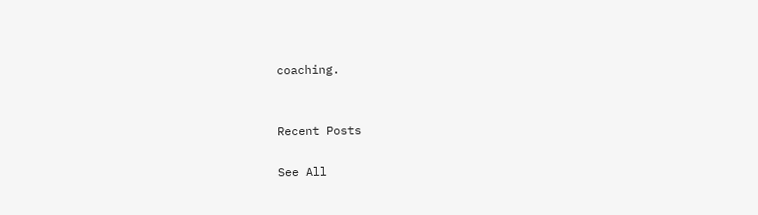coaching.


Recent Posts

See All